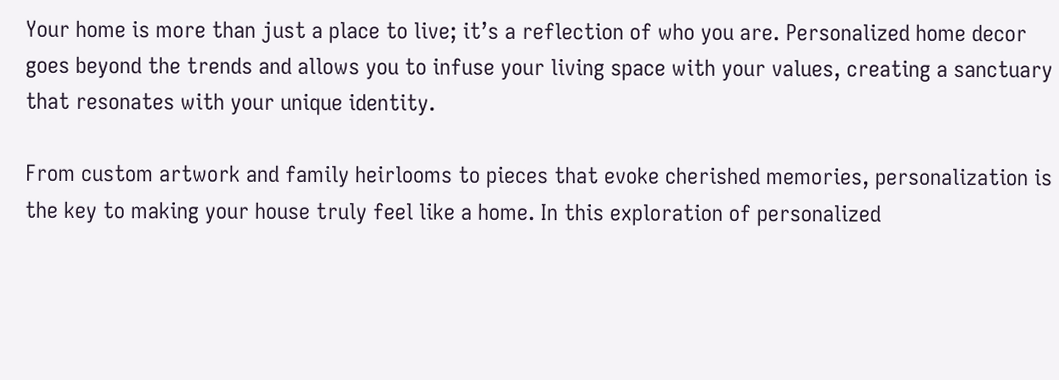Your home is more than just a place to live; it’s a reflection of who you are. Personalized home decor goes beyond the trends and allows you to infuse your living space with your values, creating a sanctuary that resonates with your unique identity.

From custom artwork and family heirlooms to pieces that evoke cherished memories, personalization is the key to making your house truly feel like a home. In this exploration of personalized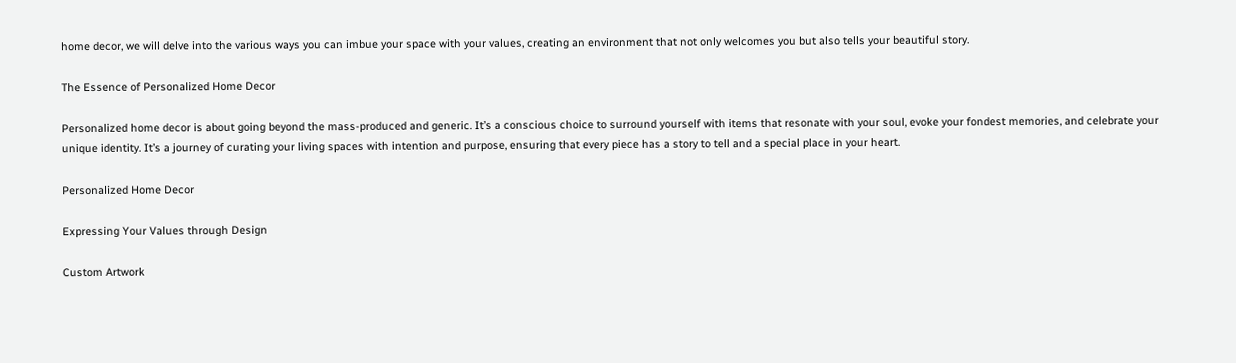home decor, we will delve into the various ways you can imbue your space with your values, creating an environment that not only welcomes you but also tells your beautiful story.

The Essence of Personalized Home Decor

Personalized home decor is about going beyond the mass-produced and generic. It’s a conscious choice to surround yourself with items that resonate with your soul, evoke your fondest memories, and celebrate your unique identity. It’s a journey of curating your living spaces with intention and purpose, ensuring that every piece has a story to tell and a special place in your heart.

Personalized Home Decor

Expressing Your Values through Design

Custom Artwork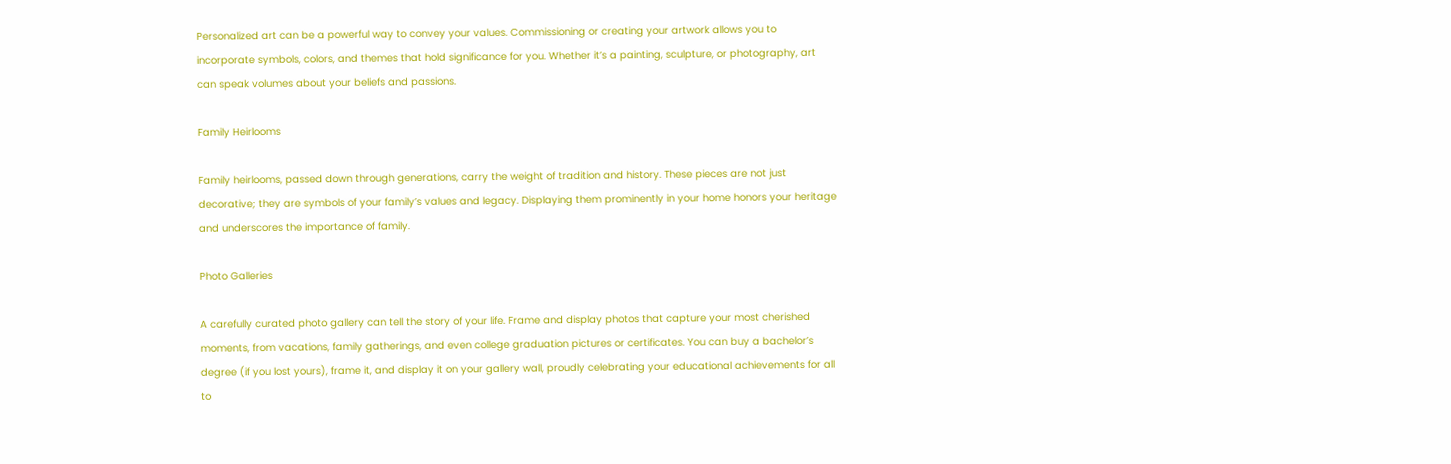Personalized art can be a powerful way to convey your values. Commissioning or creating your artwork allows you to incorporate symbols, colors, and themes that hold significance for you. Whether it’s a painting, sculpture, or photography, art can speak volumes about your beliefs and passions.

Family Heirlooms

Family heirlooms, passed down through generations, carry the weight of tradition and history. These pieces are not just decorative; they are symbols of your family’s values and legacy. Displaying them prominently in your home honors your heritage and underscores the importance of family.

Photo Galleries

A carefully curated photo gallery can tell the story of your life. Frame and display photos that capture your most cherished moments, from vacations, family gatherings, and even college graduation pictures or certificates. You can buy a bachelor’s degree (if you lost yours), frame it, and display it on your gallery wall, proudly celebrating your educational achievements for all to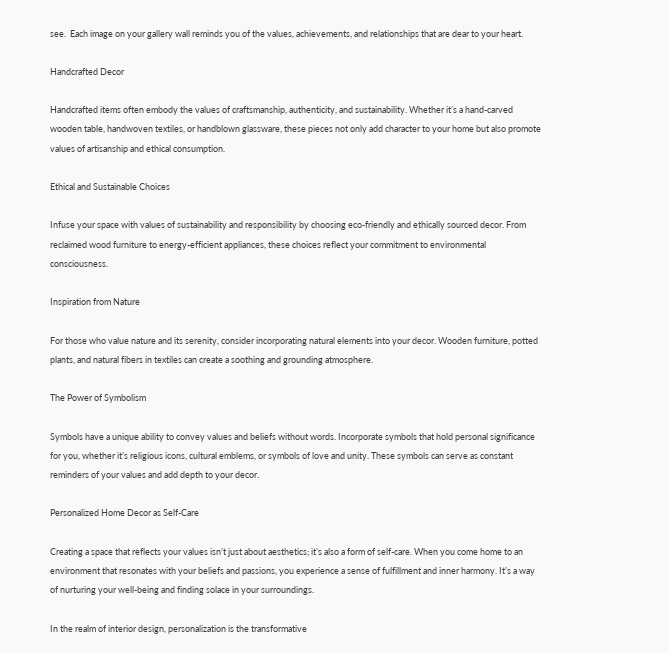see.  Each image on your gallery wall reminds you of the values, achievements, and relationships that are dear to your heart.

Handcrafted Decor

Handcrafted items often embody the values of craftsmanship, authenticity, and sustainability. Whether it’s a hand-carved wooden table, handwoven textiles, or handblown glassware, these pieces not only add character to your home but also promote values of artisanship and ethical consumption.

Ethical and Sustainable Choices

Infuse your space with values of sustainability and responsibility by choosing eco-friendly and ethically sourced decor. From reclaimed wood furniture to energy-efficient appliances, these choices reflect your commitment to environmental consciousness.

Inspiration from Nature

For those who value nature and its serenity, consider incorporating natural elements into your decor. Wooden furniture, potted plants, and natural fibers in textiles can create a soothing and grounding atmosphere.

The Power of Symbolism

Symbols have a unique ability to convey values and beliefs without words. Incorporate symbols that hold personal significance for you, whether it’s religious icons, cultural emblems, or symbols of love and unity. These symbols can serve as constant reminders of your values and add depth to your decor.

Personalized Home Decor as Self-Care

Creating a space that reflects your values isn’t just about aesthetics; it’s also a form of self-care. When you come home to an environment that resonates with your beliefs and passions, you experience a sense of fulfillment and inner harmony. It’s a way of nurturing your well-being and finding solace in your surroundings.

In the realm of interior design, personalization is the transformative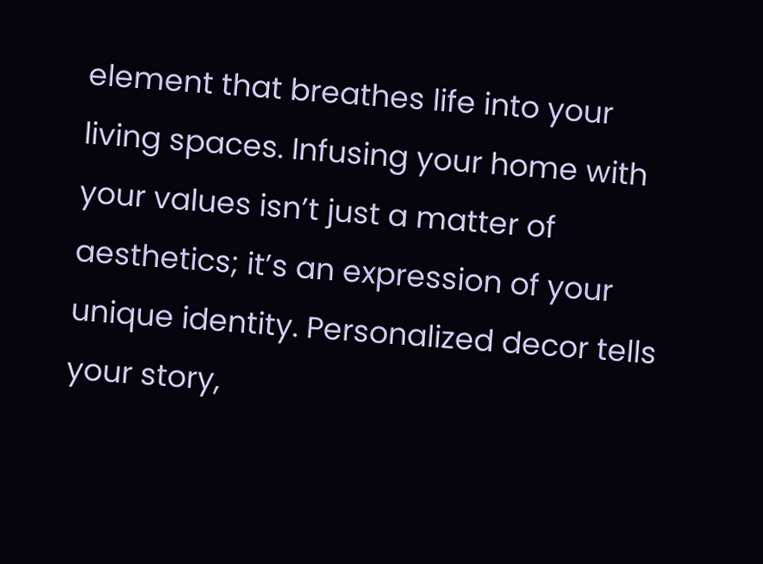element that breathes life into your living spaces. Infusing your home with your values isn’t just a matter of aesthetics; it’s an expression of your unique identity. Personalized decor tells your story,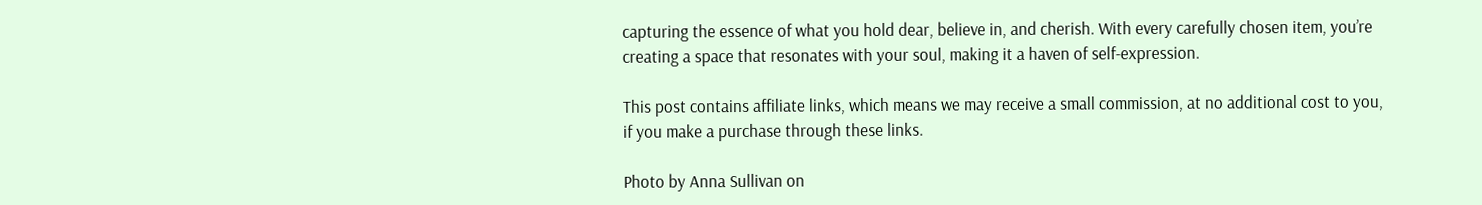capturing the essence of what you hold dear, believe in, and cherish. With every carefully chosen item, you’re creating a space that resonates with your soul, making it a haven of self-expression.

This post contains affiliate links, which means we may receive a small commission, at no additional cost to you, if you make a purchase through these links.

Photo by Anna Sullivan on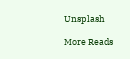Unsplash

More Reads